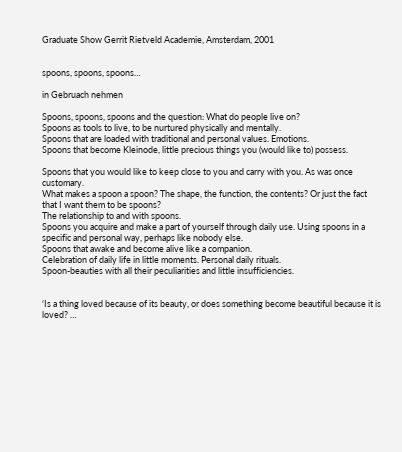Graduate Show Gerrit Rietveld Academie, Amsterdam, 2001


spoons, spoons, spoons…

in Gebruach nehmen

Spoons, spoons, spoons and the question: What do people live on?
Spoons as tools to live, to be nurtured physically and mentally.
Spoons that are loaded with traditional and personal values. Emotions.
Spoons that become Kleinode, little precious things you (would like to) possess.

Spoons that you would like to keep close to you and carry with you. As was once customary.
What makes a spoon a spoon? The shape, the function, the contents? Or just the fact that I want them to be spoons?
The relationship to and with spoons.
Spoons you acquire and make a part of yourself through daily use. Using spoons in a specific and personal way, perhaps like nobody else.
Spoons that awake and become alive like a companion.
Celebration of daily life in little moments. Personal daily rituals.
Spoon-beauties with all their peculiarities and little insufficiencies.


‘Is a thing loved because of its beauty, or does something become beautiful because it is loved? …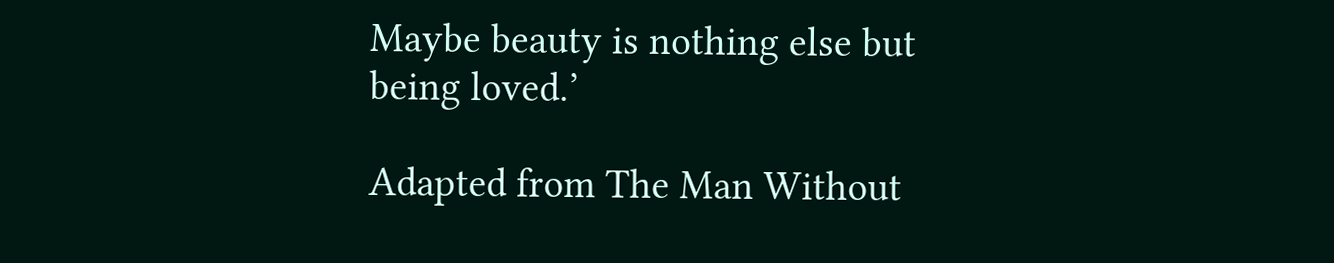Maybe beauty is nothing else but being loved.’

Adapted from The Man Without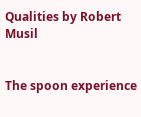Qualities by Robert Musil


The spoon experience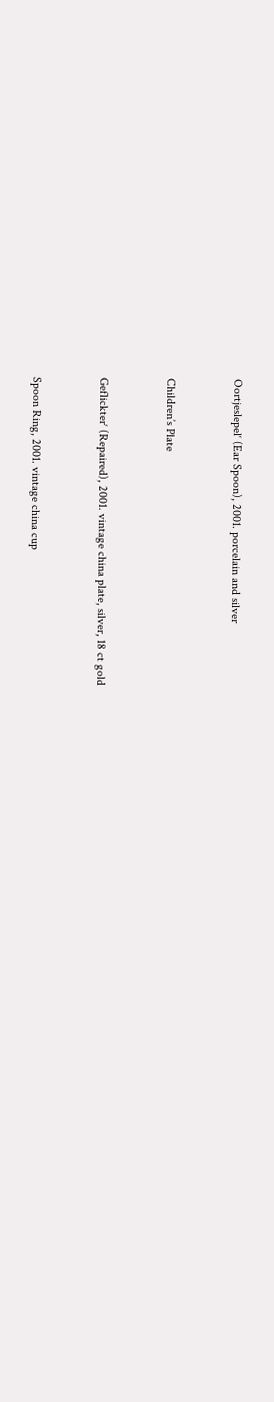Oortjeslepel‘ (Ear Spoon), 2001. porcelain and silver


Children’s Plate


Geflickter‘ (Repaired), 2001. vintage china plate, silver, 18 ct gold


Spoon Ring, 2001. vintage china cup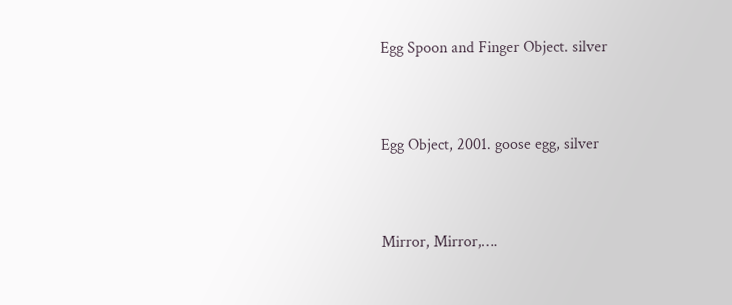Egg Spoon and Finger Object. silver


Egg Object, 2001. goose egg, silver


Mirror, Mirror,….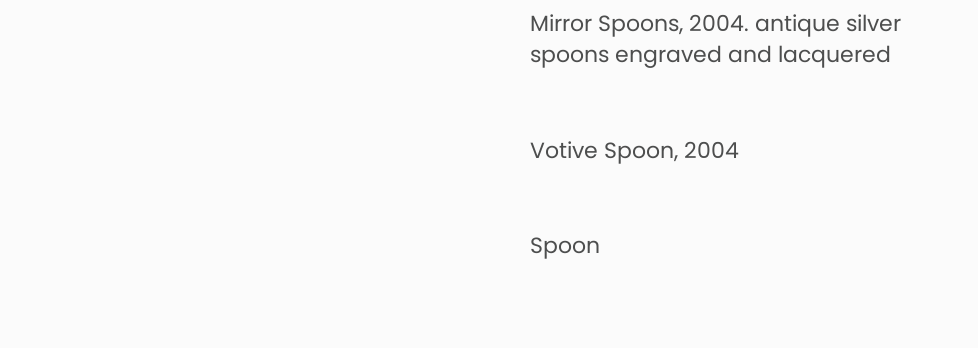Mirror Spoons, 2004. antique silver spoons engraved and lacquered


Votive Spoon, 2004


Spoon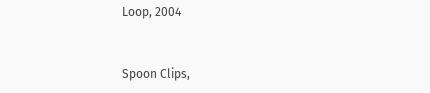Loop, 2004


Spoon Clips,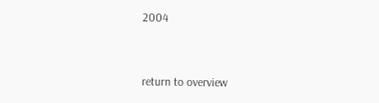2004


return to overview